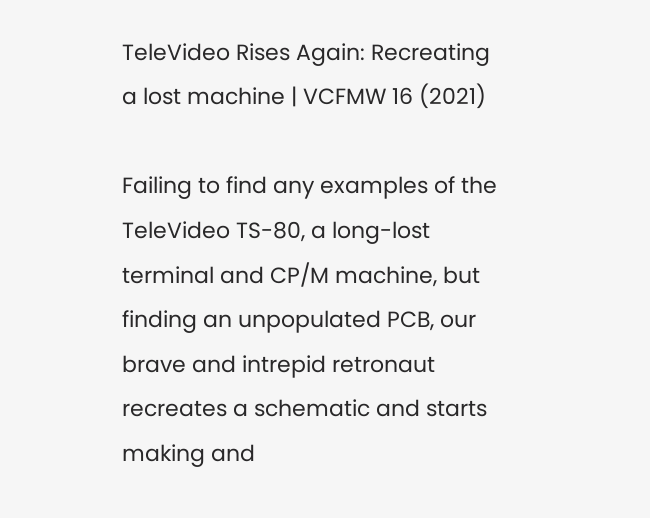TeleVideo Rises Again: Recreating a lost machine | VCFMW 16 (2021)

Failing to find any examples of the TeleVideo TS-80, a long-lost terminal and CP/M machine, but finding an unpopulated PCB, our brave and intrepid retronaut recreates a schematic and starts making and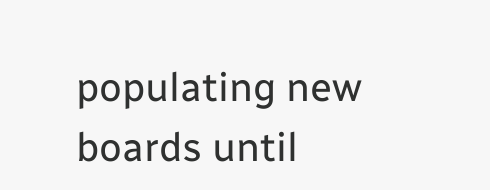populating new boards until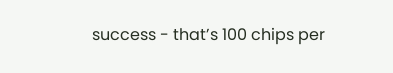success - that’s 100 chips per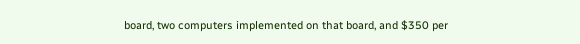board, two computers implemented on that board, and $350 per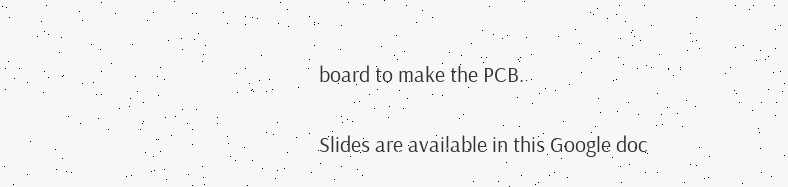board to make the PCB.

Slides are available in this Google doc